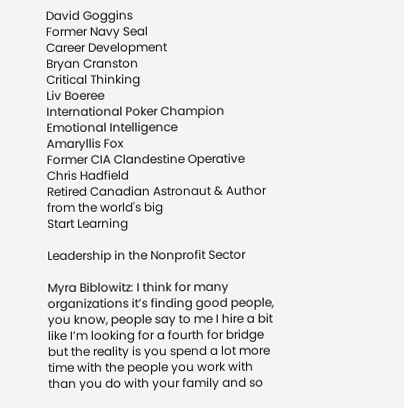David Goggins
Former Navy Seal
Career Development
Bryan Cranston
Critical Thinking
Liv Boeree
International Poker Champion
Emotional Intelligence
Amaryllis Fox
Former CIA Clandestine Operative
Chris Hadfield
Retired Canadian Astronaut & Author
from the world's big
Start Learning

Leadership in the Nonprofit Sector

Myra Biblowitz: I think for many organizations it’s finding good people, you know, people say to me I hire a bit like I’m looking for a fourth for bridge but the reality is you spend a lot more time with the people you work with than you do with your family and so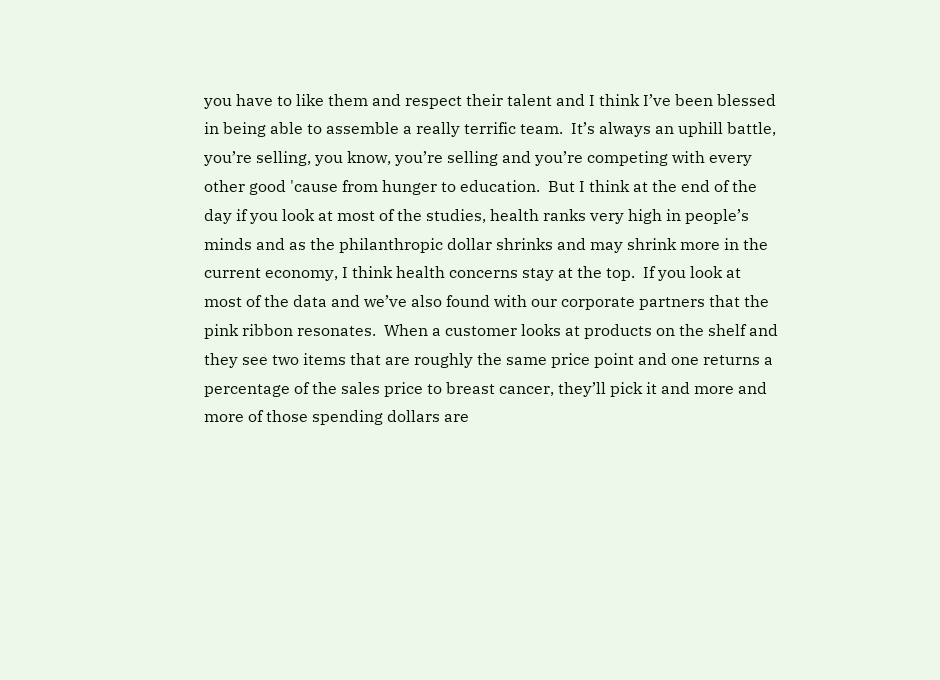you have to like them and respect their talent and I think I’ve been blessed in being able to assemble a really terrific team.  It’s always an uphill battle, you’re selling, you know, you’re selling and you’re competing with every other good 'cause from hunger to education.  But I think at the end of the day if you look at most of the studies, health ranks very high in people’s minds and as the philanthropic dollar shrinks and may shrink more in the current economy, I think health concerns stay at the top.  If you look at most of the data and we’ve also found with our corporate partners that the pink ribbon resonates.  When a customer looks at products on the shelf and they see two items that are roughly the same price point and one returns a percentage of the sales price to breast cancer, they’ll pick it and more and more of those spending dollars are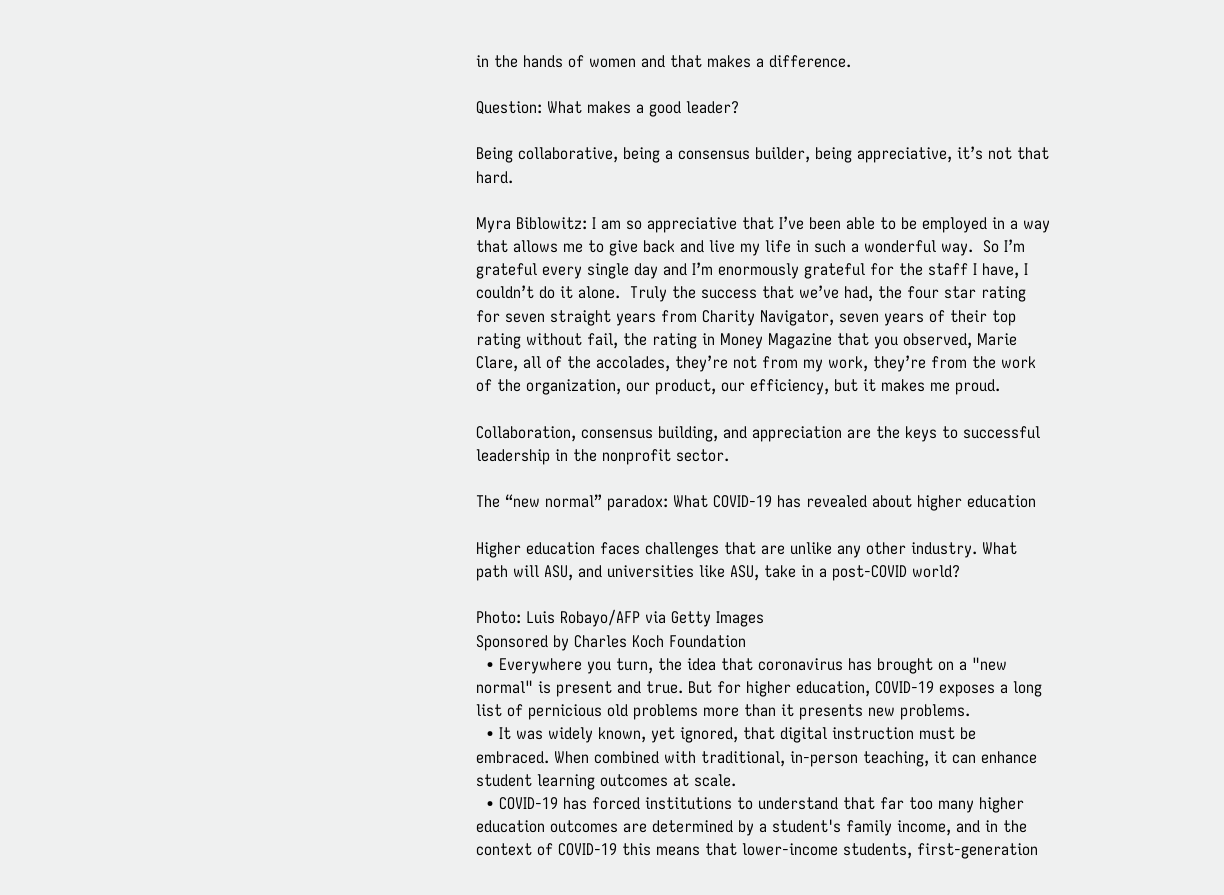in the hands of women and that makes a difference.

Question: What makes a good leader?

Being collaborative, being a consensus builder, being appreciative, it’s not that hard.

Myra Biblowitz: I am so appreciative that I’ve been able to be employed in a way that allows me to give back and live my life in such a wonderful way.  So I’m grateful every single day and I’m enormously grateful for the staff I have, I couldn’t do it alone.  Truly the success that we’ve had, the four star rating for seven straight years from Charity Navigator, seven years of their top rating without fail, the rating in Money Magazine that you observed, Marie Clare, all of the accolades, they’re not from my work, they’re from the work of the organization, our product, our efficiency, but it makes me proud.

Collaboration, consensus building, and appreciation are the keys to successful leadership in the nonprofit sector.

The “new normal” paradox: What COVID-19 has revealed about higher education

Higher education faces challenges that are unlike any other industry. What path will ASU, and universities like ASU, take in a post-COVID world?

Photo: Luis Robayo/AFP via Getty Images
Sponsored by Charles Koch Foundation
  • Everywhere you turn, the idea that coronavirus has brought on a "new normal" is present and true. But for higher education, COVID-19 exposes a long list of pernicious old problems more than it presents new problems.
  • It was widely known, yet ignored, that digital instruction must be embraced. When combined with traditional, in-person teaching, it can enhance student learning outcomes at scale.
  • COVID-19 has forced institutions to understand that far too many higher education outcomes are determined by a student's family income, and in the context of COVID-19 this means that lower-income students, first-generation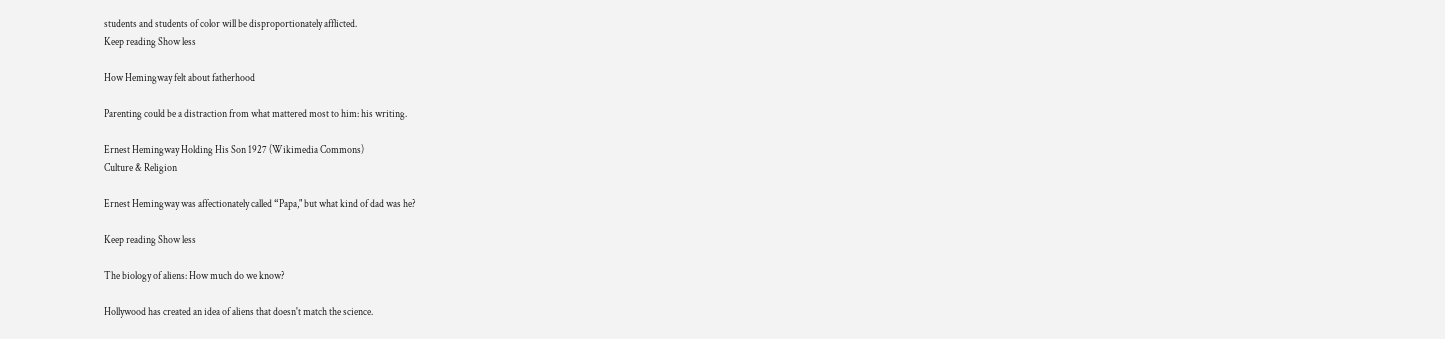students and students of color will be disproportionately afflicted.
Keep reading Show less

How Hemingway felt about fatherhood

Parenting could be a distraction from what mattered most to him: his writing.

Ernest Hemingway Holding His Son 1927 (Wikimedia Commons)
Culture & Religion

Ernest Hemingway was affectionately called “Papa," but what kind of dad was he?

Keep reading Show less

The biology of aliens: How much do we know?

Hollywood has created an idea of aliens that doesn't match the science.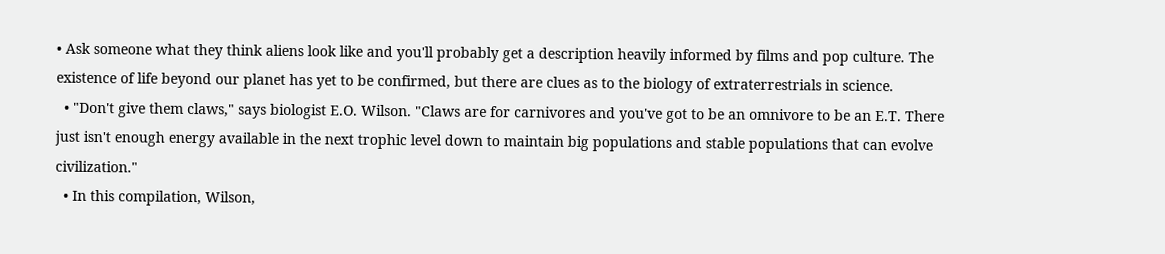• Ask someone what they think aliens look like and you'll probably get a description heavily informed by films and pop culture. The existence of life beyond our planet has yet to be confirmed, but there are clues as to the biology of extraterrestrials in science.
  • "Don't give them claws," says biologist E.O. Wilson. "Claws are for carnivores and you've got to be an omnivore to be an E.T. There just isn't enough energy available in the next trophic level down to maintain big populations and stable populations that can evolve civilization."
  • In this compilation, Wilson,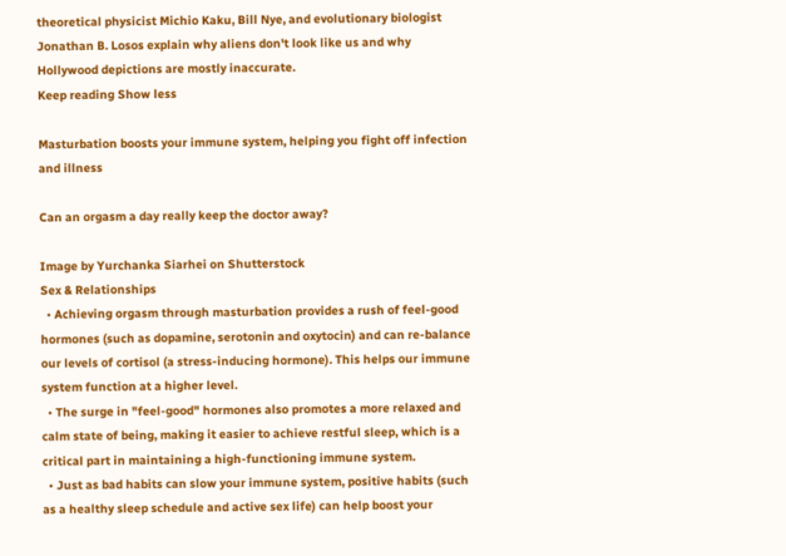theoretical physicist Michio Kaku, Bill Nye, and evolutionary biologist Jonathan B. Losos explain why aliens don't look like us and why Hollywood depictions are mostly inaccurate.
Keep reading Show less

Masturbation boosts your immune system, helping you fight off infection and illness

Can an orgasm a day really keep the doctor away?

Image by Yurchanka Siarhei on Shutterstock
Sex & Relationships
  • Achieving orgasm through masturbation provides a rush of feel-good hormones (such as dopamine, serotonin and oxytocin) and can re-balance our levels of cortisol (a stress-inducing hormone). This helps our immune system function at a higher level.
  • The surge in "feel-good" hormones also promotes a more relaxed and calm state of being, making it easier to achieve restful sleep, which is a critical part in maintaining a high-functioning immune system.
  • Just as bad habits can slow your immune system, positive habits (such as a healthy sleep schedule and active sex life) can help boost your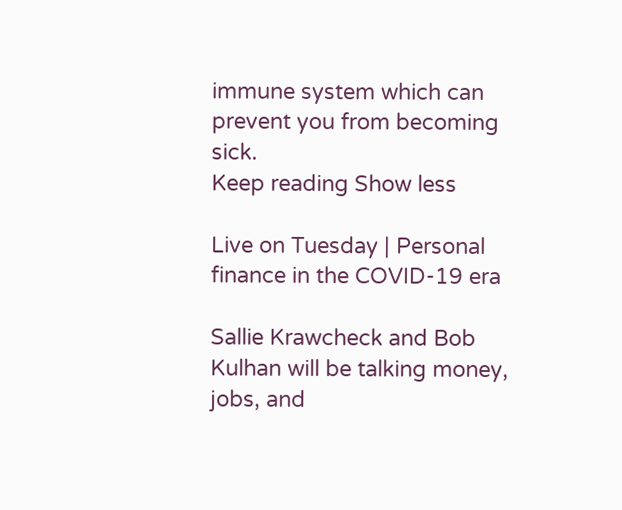immune system which can prevent you from becoming sick.
Keep reading Show less

Live on Tuesday | Personal finance in the COVID-19 era

Sallie Krawcheck and Bob Kulhan will be talking money, jobs, and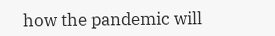how the pandemic will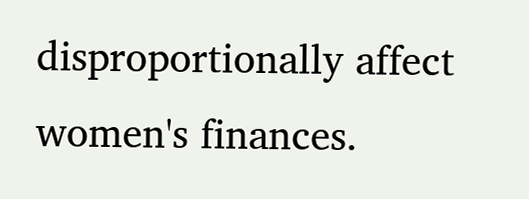disproportionally affect women's finances.